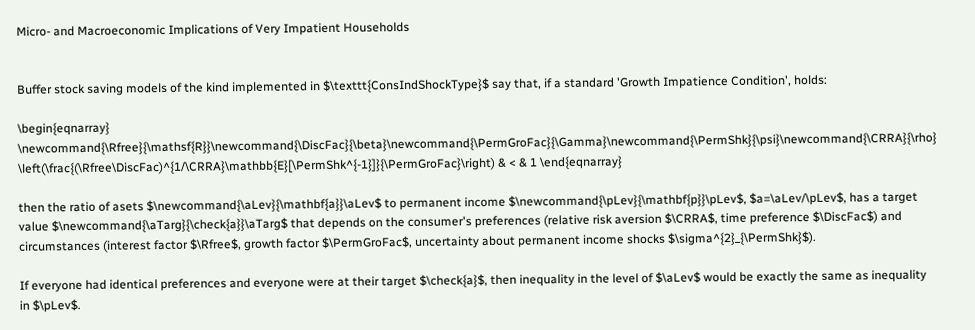Micro- and Macroeconomic Implications of Very Impatient Households


Buffer stock saving models of the kind implemented in $\texttt{ConsIndShockType}$ say that, if a standard 'Growth Impatience Condition', holds:

\begin{eqnarray} \newcommand{\Rfree}{\mathsf{R}}\newcommand{\DiscFac}{\beta}\newcommand{\PermGroFac}{\Gamma}\newcommand{\PermShk}{\psi}\newcommand{\CRRA}{\rho} \left(\frac{(\Rfree\DiscFac)^{1/\CRRA}\mathbb{E}[\PermShk^{-1}]}{\PermGroFac}\right) & < & 1 \end{eqnarray}

then the ratio of asets $\newcommand{\aLev}{\mathbf{a}}\aLev$ to permanent income $\newcommand{\pLev}{\mathbf{p}}\pLev$, $a=\aLev/\pLev$, has a target value $\newcommand{\aTarg}{\check{a}}\aTarg$ that depends on the consumer's preferences (relative risk aversion $\CRRA$, time preference $\DiscFac$) and circumstances (interest factor $\Rfree$, growth factor $\PermGroFac$, uncertainty about permanent income shocks $\sigma^{2}_{\PermShk}$).

If everyone had identical preferences and everyone were at their target $\check{a}$, then inequality in the level of $\aLev$ would be exactly the same as inequality in $\pLev$.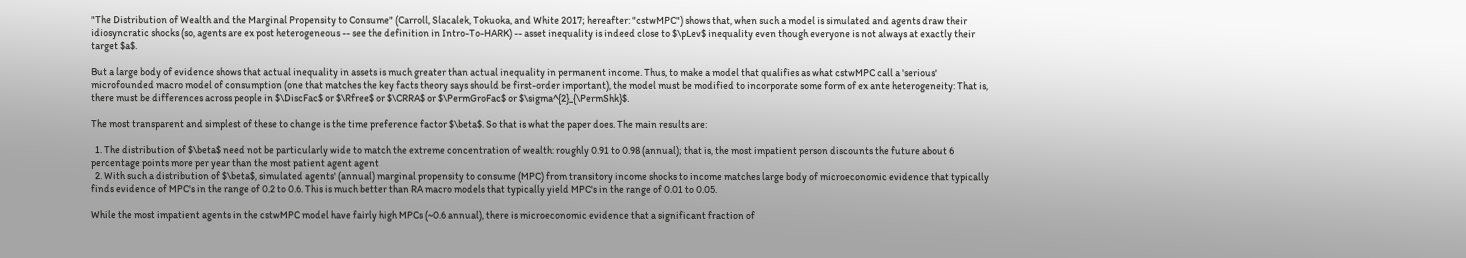"The Distribution of Wealth and the Marginal Propensity to Consume" (Carroll, Slacalek, Tokuoka, and White 2017; hereafter: "cstwMPC") shows that, when such a model is simulated and agents draw their idiosyncratic shocks (so, agents are ex post heterogeneous -- see the definition in Intro-To-HARK) -- asset inequality is indeed close to $\pLev$ inequality even though everyone is not always at exactly their target $a$.

But a large body of evidence shows that actual inequality in assets is much greater than actual inequality in permanent income. Thus, to make a model that qualifies as what cstwMPC call a 'serious' microfounded macro model of consumption (one that matches the key facts theory says should be first-order important), the model must be modified to incorporate some form of ex ante heterogeneity: That is, there must be differences across people in $\DiscFac$ or $\Rfree$ or $\CRRA$ or $\PermGroFac$ or $\sigma^{2}_{\PermShk}$.

The most transparent and simplest of these to change is the time preference factor $\beta$. So that is what the paper does. The main results are:

  1. The distribution of $\beta$ need not be particularly wide to match the extreme concentration of wealth: roughly 0.91 to 0.98 (annual); that is, the most impatient person discounts the future about 6 percentage points more per year than the most patient agent agent
  2. With such a distribution of $\beta$, simulated agents' (annual) marginal propensity to consume (MPC) from transitory income shocks to income matches large body of microeconomic evidence that typically finds evidence of MPC's in the range of 0.2 to 0.6. This is much better than RA macro models that typically yield MPC's in the range of 0.01 to 0.05.

While the most impatient agents in the cstwMPC model have fairly high MPCs (~0.6 annual), there is microeconomic evidence that a significant fraction of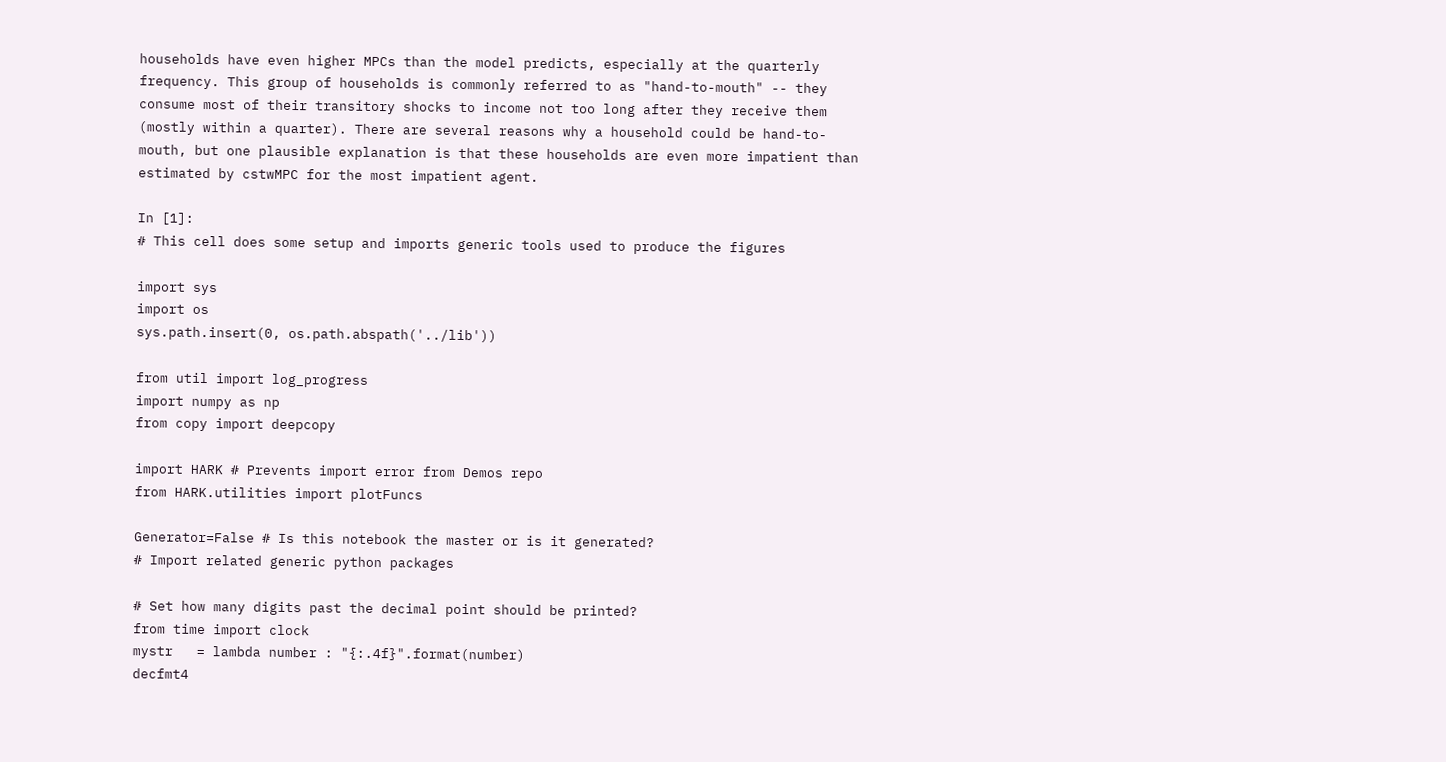households have even higher MPCs than the model predicts, especially at the quarterly frequency. This group of households is commonly referred to as "hand-to-mouth" -- they consume most of their transitory shocks to income not too long after they receive them (mostly within a quarter). There are several reasons why a household could be hand-to-mouth, but one plausible explanation is that these households are even more impatient than estimated by cstwMPC for the most impatient agent.

In [1]:
# This cell does some setup and imports generic tools used to produce the figures

import sys
import os
sys.path.insert(0, os.path.abspath('../lib'))

from util import log_progress
import numpy as np
from copy import deepcopy

import HARK # Prevents import error from Demos repo
from HARK.utilities import plotFuncs

Generator=False # Is this notebook the master or is it generated?
# Import related generic python packages

# Set how many digits past the decimal point should be printed?
from time import clock
mystr   = lambda number : "{:.4f}".format(number)
decfmt4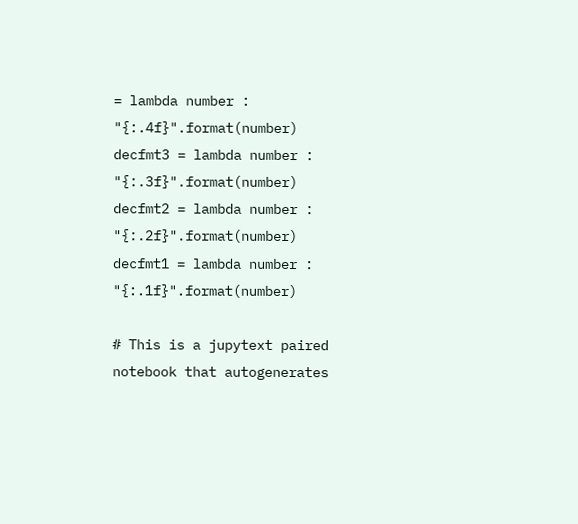= lambda number : "{:.4f}".format(number)
decfmt3 = lambda number : "{:.3f}".format(number)
decfmt2 = lambda number : "{:.2f}".format(number)
decfmt1 = lambda number : "{:.1f}".format(number)

# This is a jupytext paired notebook that autogenerates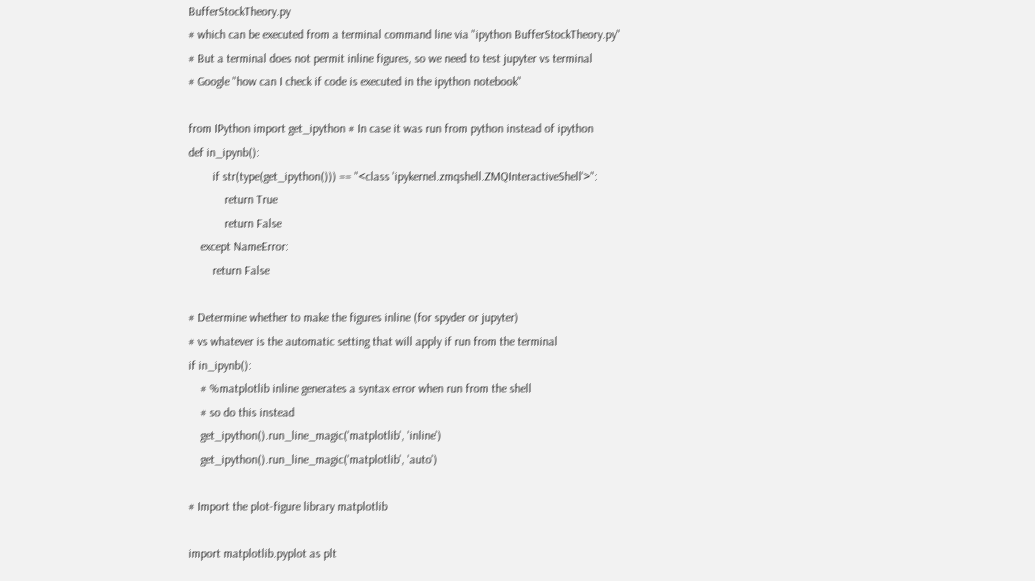BufferStockTheory.py
# which can be executed from a terminal command line via "ipython BufferStockTheory.py"
# But a terminal does not permit inline figures, so we need to test jupyter vs terminal
# Google "how can I check if code is executed in the ipython notebook"

from IPython import get_ipython # In case it was run from python instead of ipython
def in_ipynb():
        if str(type(get_ipython())) == "<class 'ipykernel.zmqshell.ZMQInteractiveShell'>":
            return True
            return False
    except NameError:
        return False

# Determine whether to make the figures inline (for spyder or jupyter)
# vs whatever is the automatic setting that will apply if run from the terminal
if in_ipynb():
    # %matplotlib inline generates a syntax error when run from the shell
    # so do this instead
    get_ipython().run_line_magic('matplotlib', 'inline')
    get_ipython().run_line_magic('matplotlib', 'auto')

# Import the plot-figure library matplotlib

import matplotlib.pyplot as plt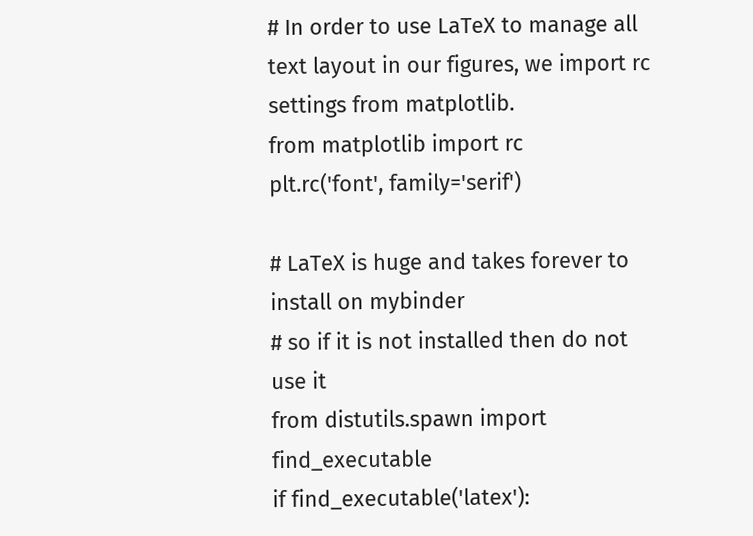# In order to use LaTeX to manage all text layout in our figures, we import rc settings from matplotlib.
from matplotlib import rc
plt.rc('font', family='serif')

# LaTeX is huge and takes forever to install on mybinder
# so if it is not installed then do not use it
from distutils.spawn import find_executable
if find_executable('latex'):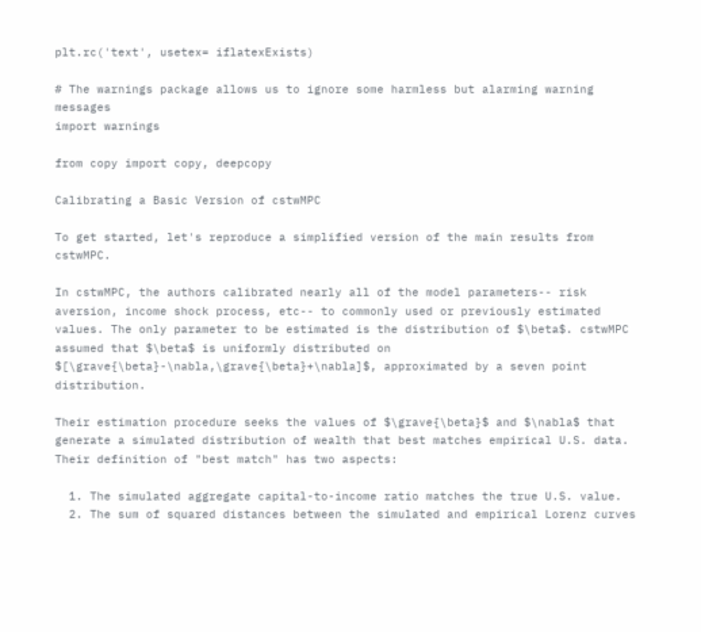plt.rc('text', usetex= iflatexExists)

# The warnings package allows us to ignore some harmless but alarming warning messages
import warnings

from copy import copy, deepcopy

Calibrating a Basic Version of cstwMPC

To get started, let's reproduce a simplified version of the main results from cstwMPC.

In cstwMPC, the authors calibrated nearly all of the model parameters-- risk aversion, income shock process, etc-- to commonly used or previously estimated values. The only parameter to be estimated is the distribution of $\beta$. cstwMPC assumed that $\beta$ is uniformly distributed on $[\grave{\beta}-\nabla,\grave{\beta}+\nabla]$, approximated by a seven point distribution.

Their estimation procedure seeks the values of $\grave{\beta}$ and $\nabla$ that generate a simulated distribution of wealth that best matches empirical U.S. data. Their definition of "best match" has two aspects:

  1. The simulated aggregate capital-to-income ratio matches the true U.S. value.
  2. The sum of squared distances between the simulated and empirical Lorenz curves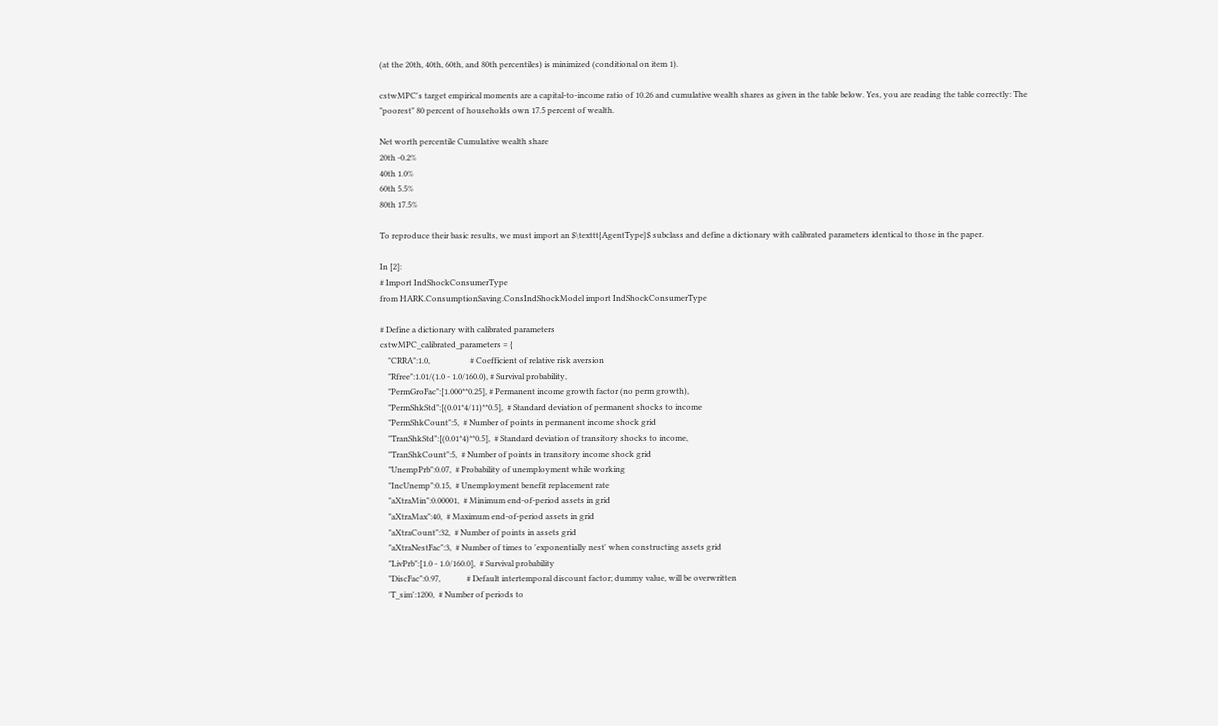(at the 20th, 40th, 60th, and 80th percentiles) is minimized (conditional on item 1).

cstwMPC's target empirical moments are a capital-to-income ratio of 10.26 and cumulative wealth shares as given in the table below. Yes, you are reading the table correctly: The "poorest" 80 percent of households own 17.5 percent of wealth.

Net worth percentile Cumulative wealth share
20th -0.2%
40th 1.0%
60th 5.5%
80th 17.5%

To reproduce their basic results, we must import an $\texttt{AgentType}$ subclass and define a dictionary with calibrated parameters identical to those in the paper.

In [2]:
# Import IndShockConsumerType
from HARK.ConsumptionSaving.ConsIndShockModel import IndShockConsumerType

# Define a dictionary with calibrated parameters
cstwMPC_calibrated_parameters = {
    "CRRA":1.0,                    # Coefficient of relative risk aversion
    "Rfree":1.01/(1.0 - 1.0/160.0), # Survival probability,
    "PermGroFac":[1.000**0.25], # Permanent income growth factor (no perm growth),
    "PermShkStd":[(0.01*4/11)**0.5],  # Standard deviation of permanent shocks to income
    "PermShkCount":5,  # Number of points in permanent income shock grid
    "TranShkStd":[(0.01*4)**0.5],  # Standard deviation of transitory shocks to income,
    "TranShkCount":5,  # Number of points in transitory income shock grid
    "UnempPrb":0.07,  # Probability of unemployment while working
    "IncUnemp":0.15,  # Unemployment benefit replacement rate
    "aXtraMin":0.00001,  # Minimum end-of-period assets in grid
    "aXtraMax":40,  # Maximum end-of-period assets in grid
    "aXtraCount":32,  # Number of points in assets grid
    "aXtraNestFac":3,  # Number of times to 'exponentially nest' when constructing assets grid
    "LivPrb":[1.0 - 1.0/160.0],  # Survival probability
    "DiscFac":0.97,             # Default intertemporal discount factor; dummy value, will be overwritten
    'T_sim':1200,  # Number of periods to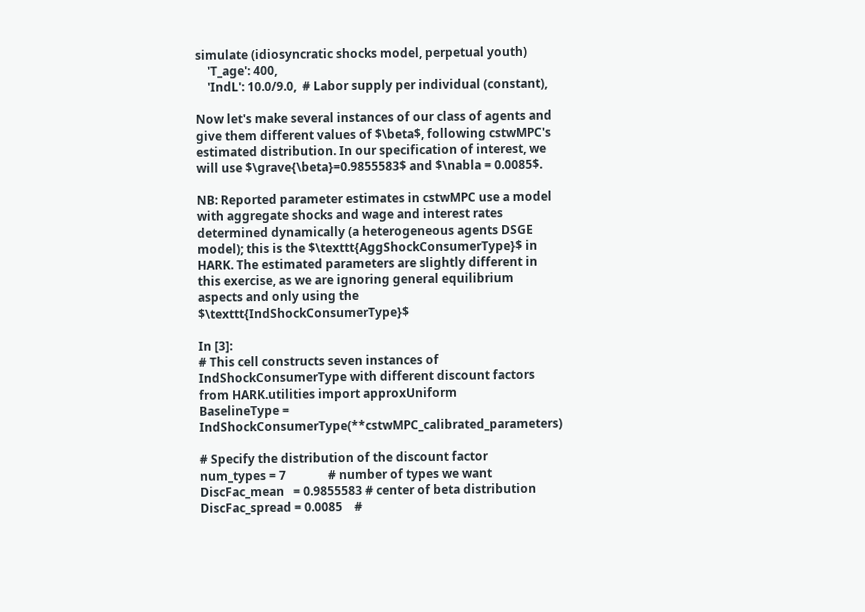simulate (idiosyncratic shocks model, perpetual youth)
    'T_age': 400,
    'IndL': 10.0/9.0,  # Labor supply per individual (constant),

Now let's make several instances of our class of agents and give them different values of $\beta$, following cstwMPC's estimated distribution. In our specification of interest, we will use $\grave{\beta}=0.9855583$ and $\nabla = 0.0085$.

NB: Reported parameter estimates in cstwMPC use a model with aggregate shocks and wage and interest rates determined dynamically (a heterogeneous agents DSGE model); this is the $\texttt{AggShockConsumerType}$ in HARK. The estimated parameters are slightly different in this exercise, as we are ignoring general equilibrium aspects and only using the $\texttt{IndShockConsumerType}$

In [3]:
# This cell constructs seven instances of IndShockConsumerType with different discount factors
from HARK.utilities import approxUniform
BaselineType = IndShockConsumerType(**cstwMPC_calibrated_parameters)

# Specify the distribution of the discount factor
num_types = 7              # number of types we want
DiscFac_mean   = 0.9855583 # center of beta distribution
DiscFac_spread = 0.0085    #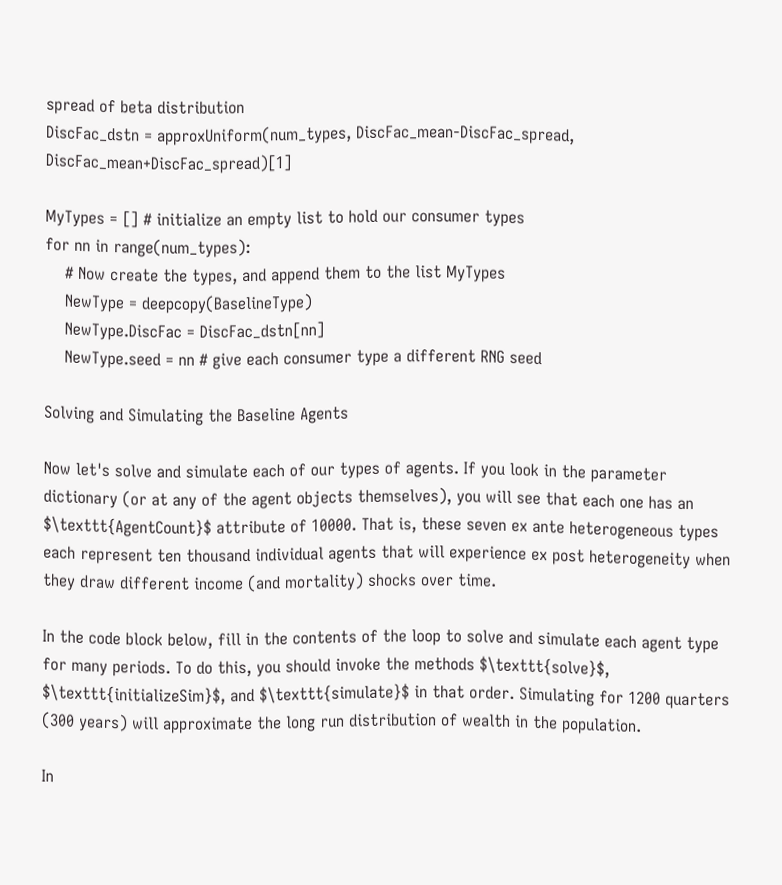spread of beta distribution
DiscFac_dstn = approxUniform(num_types, DiscFac_mean-DiscFac_spread, DiscFac_mean+DiscFac_spread)[1]

MyTypes = [] # initialize an empty list to hold our consumer types
for nn in range(num_types):
    # Now create the types, and append them to the list MyTypes
    NewType = deepcopy(BaselineType)
    NewType.DiscFac = DiscFac_dstn[nn]
    NewType.seed = nn # give each consumer type a different RNG seed

Solving and Simulating the Baseline Agents

Now let's solve and simulate each of our types of agents. If you look in the parameter dictionary (or at any of the agent objects themselves), you will see that each one has an $\texttt{AgentCount}$ attribute of 10000. That is, these seven ex ante heterogeneous types each represent ten thousand individual agents that will experience ex post heterogeneity when they draw different income (and mortality) shocks over time.

In the code block below, fill in the contents of the loop to solve and simulate each agent type for many periods. To do this, you should invoke the methods $\texttt{solve}$, $\texttt{initializeSim}$, and $\texttt{simulate}$ in that order. Simulating for 1200 quarters (300 years) will approximate the long run distribution of wealth in the population.

In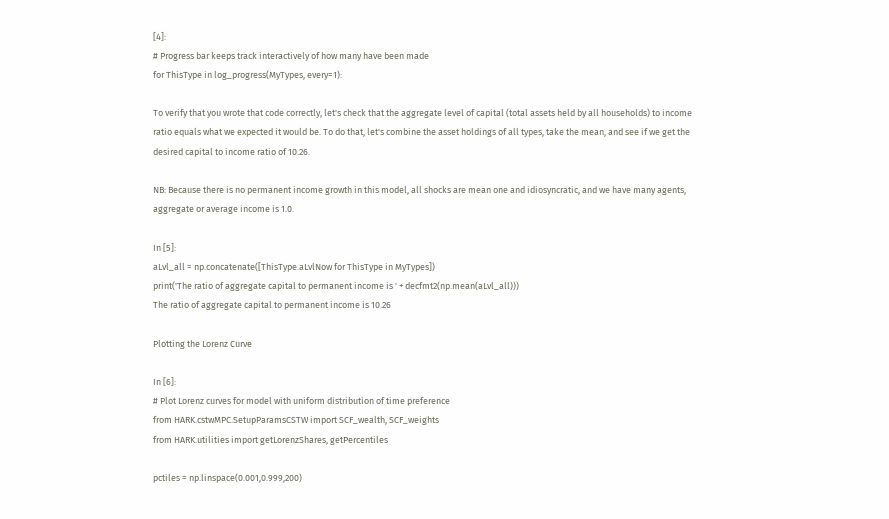[4]:
# Progress bar keeps track interactively of how many have been made
for ThisType in log_progress(MyTypes, every=1):

To verify that you wrote that code correctly, let's check that the aggregate level of capital (total assets held by all households) to income ratio equals what we expected it would be. To do that, let's combine the asset holdings of all types, take the mean, and see if we get the desired capital to income ratio of 10.26.

NB: Because there is no permanent income growth in this model, all shocks are mean one and idiosyncratic, and we have many agents, aggregate or average income is 1.0.

In [5]:
aLvl_all = np.concatenate([ThisType.aLvlNow for ThisType in MyTypes])
print('The ratio of aggregate capital to permanent income is ' + decfmt2(np.mean(aLvl_all)))
The ratio of aggregate capital to permanent income is 10.26

Plotting the Lorenz Curve

In [6]:
# Plot Lorenz curves for model with uniform distribution of time preference
from HARK.cstwMPC.SetupParamsCSTW import SCF_wealth, SCF_weights
from HARK.utilities import getLorenzShares, getPercentiles

pctiles = np.linspace(0.001,0.999,200)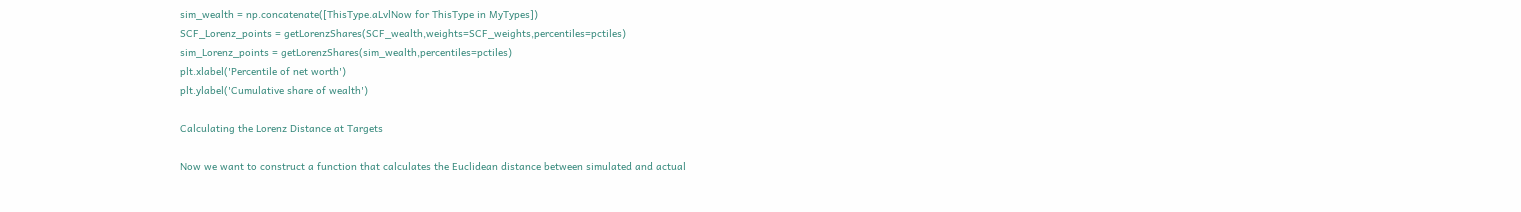sim_wealth = np.concatenate([ThisType.aLvlNow for ThisType in MyTypes])
SCF_Lorenz_points = getLorenzShares(SCF_wealth,weights=SCF_weights,percentiles=pctiles)
sim_Lorenz_points = getLorenzShares(sim_wealth,percentiles=pctiles)
plt.xlabel('Percentile of net worth')
plt.ylabel('Cumulative share of wealth')

Calculating the Lorenz Distance at Targets

Now we want to construct a function that calculates the Euclidean distance between simulated and actual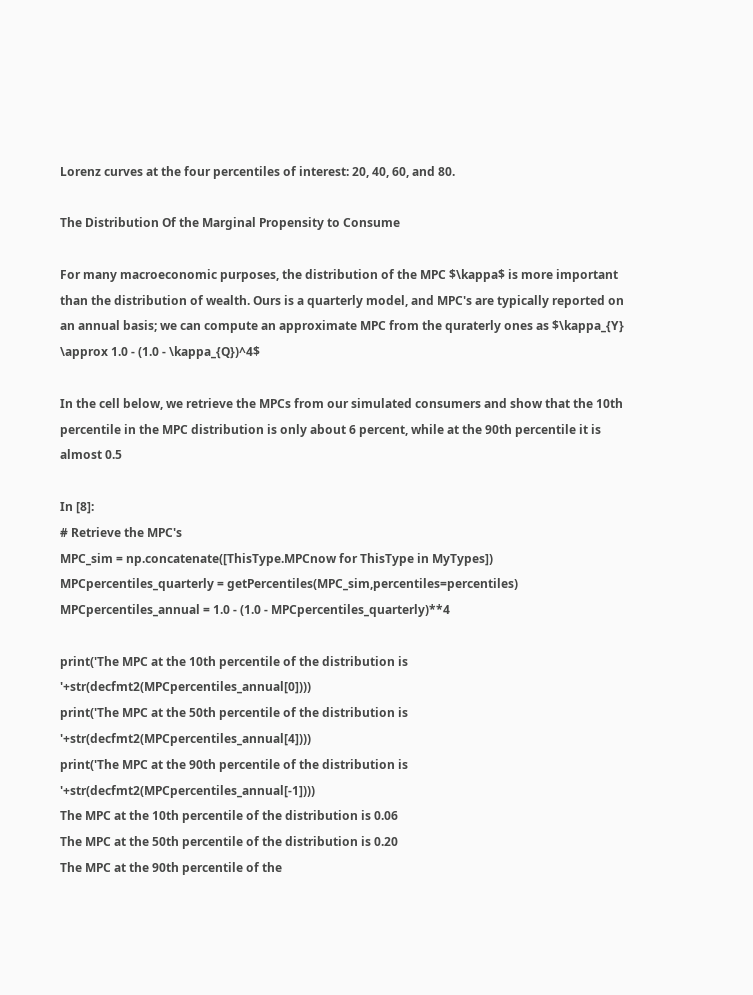Lorenz curves at the four percentiles of interest: 20, 40, 60, and 80.

The Distribution Of the Marginal Propensity to Consume

For many macroeconomic purposes, the distribution of the MPC $\kappa$ is more important than the distribution of wealth. Ours is a quarterly model, and MPC's are typically reported on an annual basis; we can compute an approximate MPC from the quraterly ones as $\kappa_{Y} \approx 1.0 - (1.0 - \kappa_{Q})^4$

In the cell below, we retrieve the MPCs from our simulated consumers and show that the 10th percentile in the MPC distribution is only about 6 percent, while at the 90th percentile it is almost 0.5

In [8]:
# Retrieve the MPC's
MPC_sim = np.concatenate([ThisType.MPCnow for ThisType in MyTypes])
MPCpercentiles_quarterly = getPercentiles(MPC_sim,percentiles=percentiles)
MPCpercentiles_annual = 1.0 - (1.0 - MPCpercentiles_quarterly)**4

print('The MPC at the 10th percentile of the distribution is '+str(decfmt2(MPCpercentiles_annual[0])))
print('The MPC at the 50th percentile of the distribution is '+str(decfmt2(MPCpercentiles_annual[4])))
print('The MPC at the 90th percentile of the distribution is '+str(decfmt2(MPCpercentiles_annual[-1])))
The MPC at the 10th percentile of the distribution is 0.06
The MPC at the 50th percentile of the distribution is 0.20
The MPC at the 90th percentile of the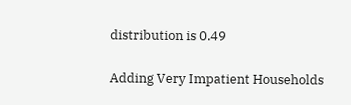distribution is 0.49

Adding Very Impatient Households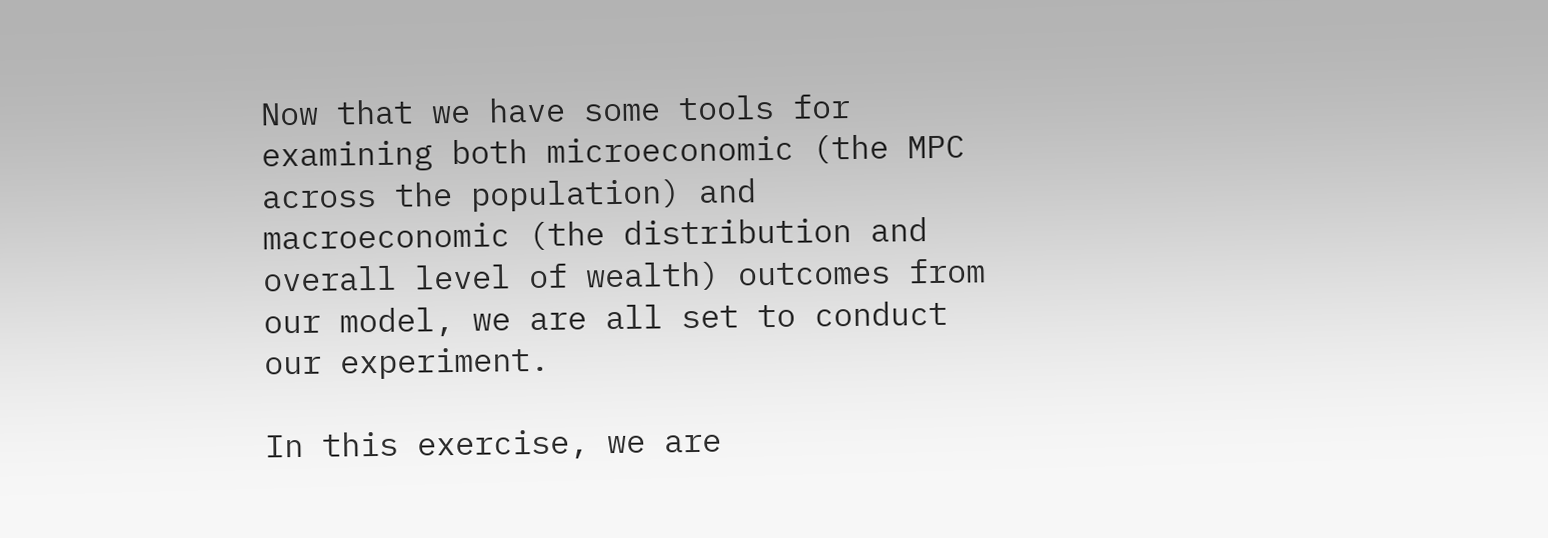Now that we have some tools for examining both microeconomic (the MPC across the population) and macroeconomic (the distribution and overall level of wealth) outcomes from our model, we are all set to conduct our experiment.

In this exercise, we are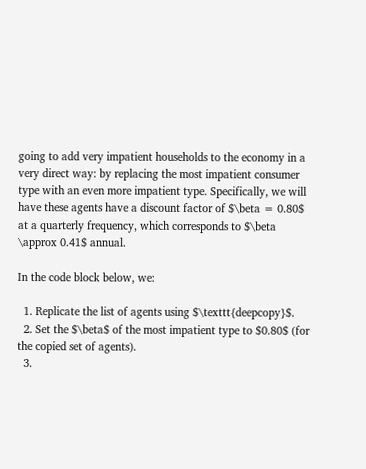going to add very impatient households to the economy in a very direct way: by replacing the most impatient consumer type with an even more impatient type. Specifically, we will have these agents have a discount factor of $\beta = 0.80$ at a quarterly frequency, which corresponds to $\beta \approx 0.41$ annual.

In the code block below, we:

  1. Replicate the list of agents using $\texttt{deepcopy}$.
  2. Set the $\beta$ of the most impatient type to $0.80$ (for the copied set of agents).
  3.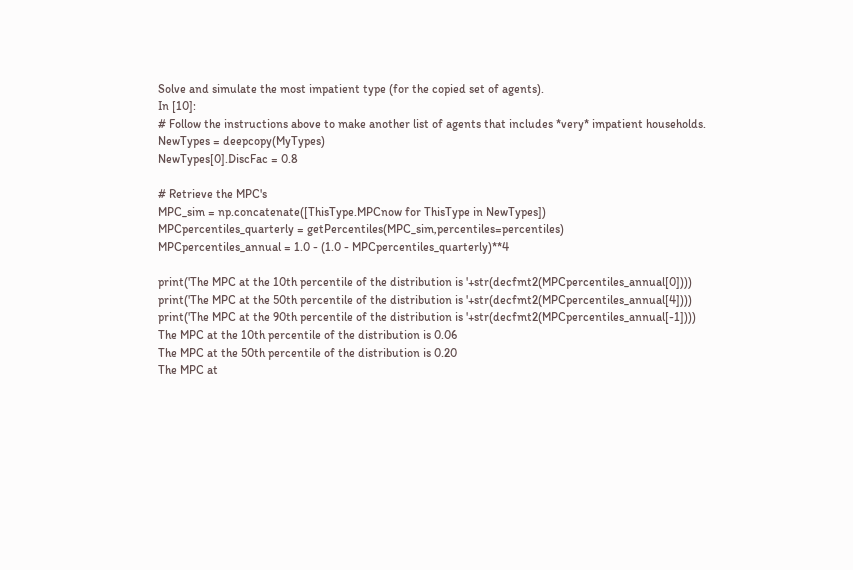Solve and simulate the most impatient type (for the copied set of agents).
In [10]:
# Follow the instructions above to make another list of agents that includes *very* impatient households.
NewTypes = deepcopy(MyTypes)
NewTypes[0].DiscFac = 0.8

# Retrieve the MPC's
MPC_sim = np.concatenate([ThisType.MPCnow for ThisType in NewTypes])
MPCpercentiles_quarterly = getPercentiles(MPC_sim,percentiles=percentiles)
MPCpercentiles_annual = 1.0 - (1.0 - MPCpercentiles_quarterly)**4

print('The MPC at the 10th percentile of the distribution is '+str(decfmt2(MPCpercentiles_annual[0])))
print('The MPC at the 50th percentile of the distribution is '+str(decfmt2(MPCpercentiles_annual[4])))
print('The MPC at the 90th percentile of the distribution is '+str(decfmt2(MPCpercentiles_annual[-1])))
The MPC at the 10th percentile of the distribution is 0.06
The MPC at the 50th percentile of the distribution is 0.20
The MPC at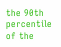the 90th percentile of the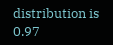distribution is 0.97